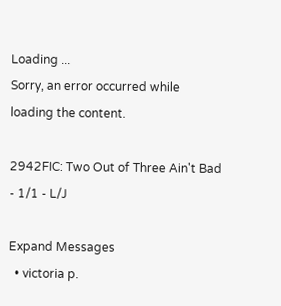Loading ...
Sorry, an error occurred while loading the content.

2942FIC: Two Out of Three Ain't Bad - 1/1 - L/J

Expand Messages
  • victoria p.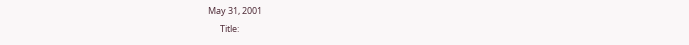May 31, 2001
      Title: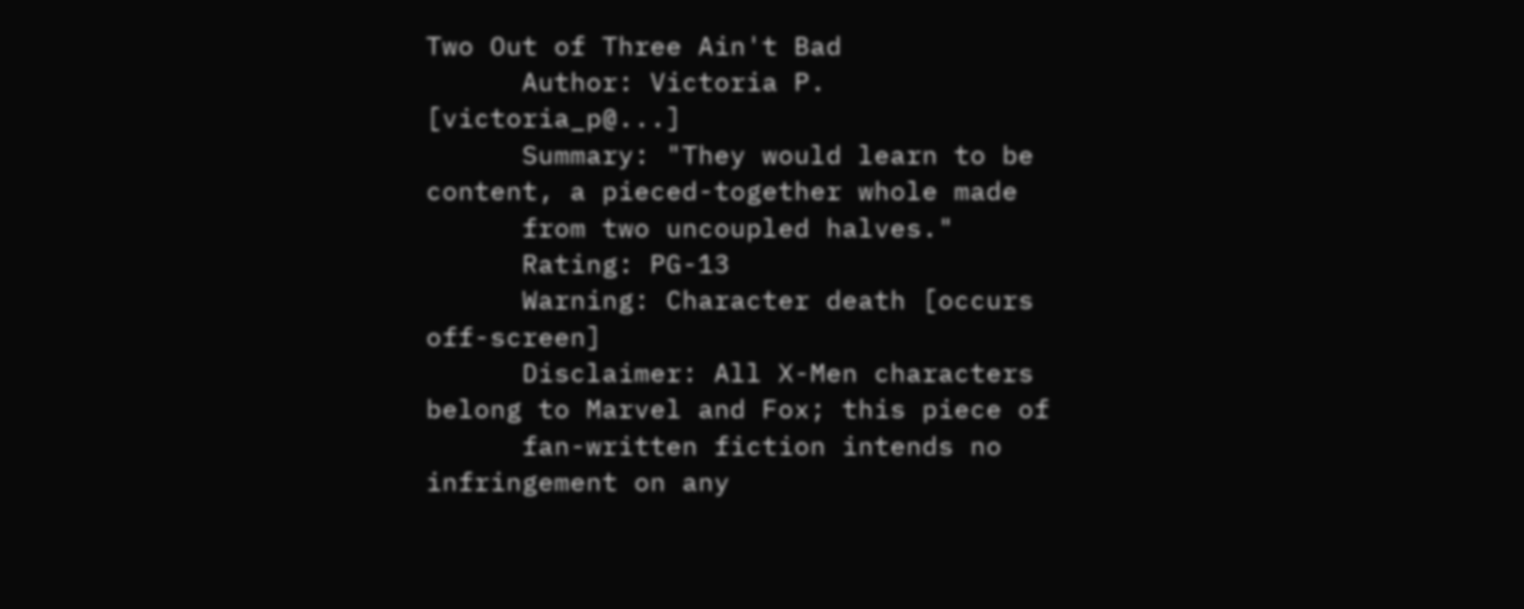Two Out of Three Ain't Bad
      Author: Victoria P. [victoria_p@...]
      Summary: "They would learn to be content, a pieced-together whole made
      from two uncoupled halves."
      Rating: PG-13
      Warning: Character death [occurs off-screen]
      Disclaimer: All X-Men characters belong to Marvel and Fox; this piece of
      fan-written fiction intends no infringement on any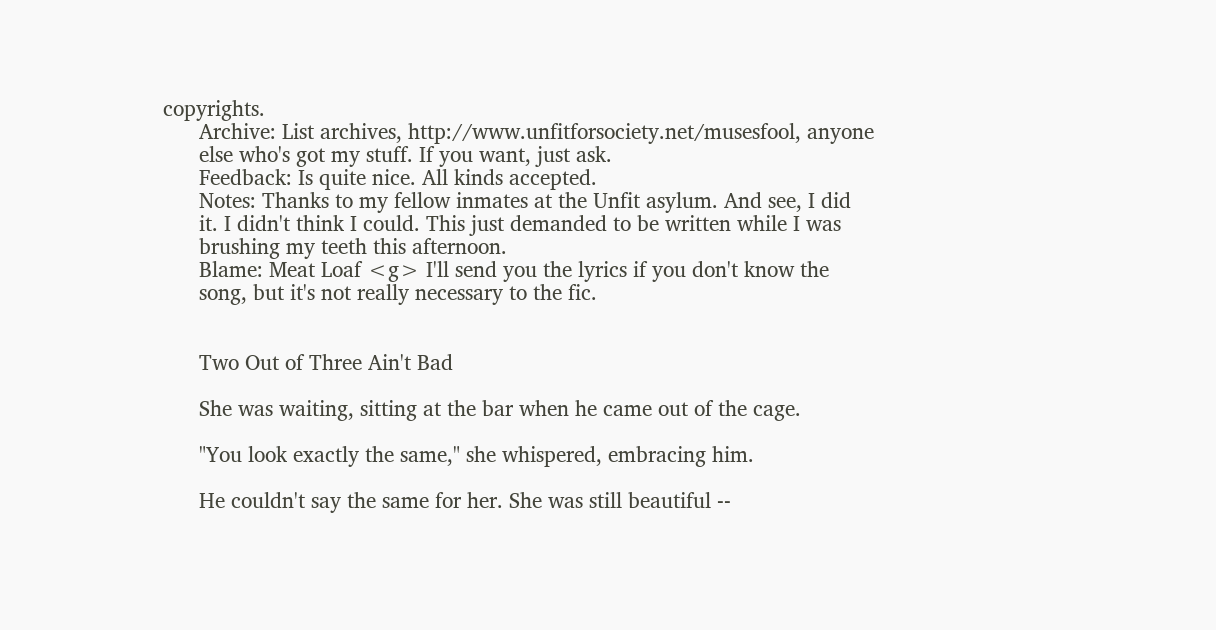copyrights.
      Archive: List archives, http://www.unfitforsociety.net/musesfool, anyone
      else who's got my stuff. If you want, just ask.
      Feedback: Is quite nice. All kinds accepted.
      Notes: Thanks to my fellow inmates at the Unfit asylum. And see, I did
      it. I didn't think I could. This just demanded to be written while I was
      brushing my teeth this afternoon.
      Blame: Meat Loaf <g> I'll send you the lyrics if you don't know the
      song, but it's not really necessary to the fic.


      Two Out of Three Ain't Bad

      She was waiting, sitting at the bar when he came out of the cage.

      "You look exactly the same," she whispered, embracing him.

      He couldn't say the same for her. She was still beautiful --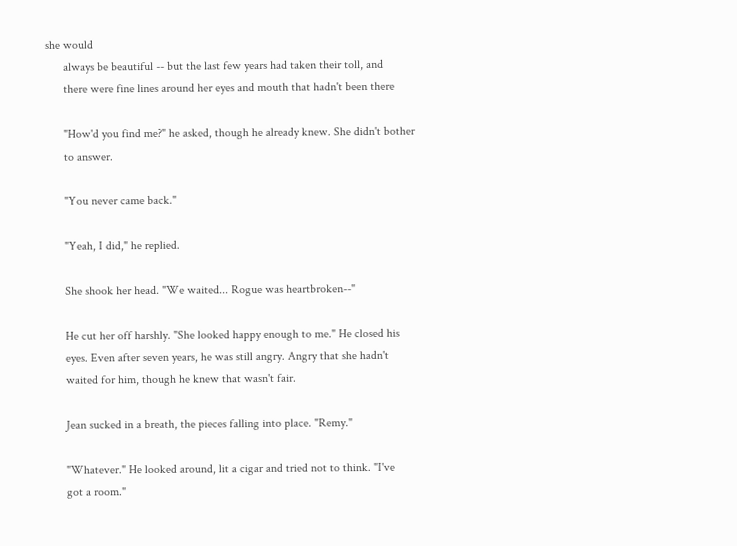she would
      always be beautiful -- but the last few years had taken their toll, and
      there were fine lines around her eyes and mouth that hadn't been there

      "How'd you find me?" he asked, though he already knew. She didn't bother
      to answer.

      "You never came back."

      "Yeah, I did," he replied.

      She shook her head. "We waited... Rogue was heartbroken--"

      He cut her off harshly. "She looked happy enough to me." He closed his
      eyes. Even after seven years, he was still angry. Angry that she hadn't
      waited for him, though he knew that wasn't fair.

      Jean sucked in a breath, the pieces falling into place. "Remy."

      "Whatever." He looked around, lit a cigar and tried not to think. "I've
      got a room."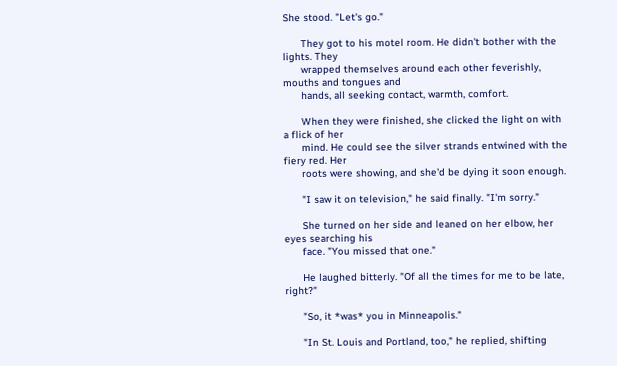She stood. "Let's go."

      They got to his motel room. He didn't bother with the lights. They
      wrapped themselves around each other feverishly, mouths and tongues and
      hands, all seeking contact, warmth, comfort.

      When they were finished, she clicked the light on with a flick of her
      mind. He could see the silver strands entwined with the fiery red. Her
      roots were showing, and she'd be dying it soon enough.

      "I saw it on television," he said finally. "I'm sorry."

      She turned on her side and leaned on her elbow, her eyes searching his
      face. "You missed that one."

      He laughed bitterly. "Of all the times for me to be late, right?"

      "So, it *was* you in Minneapolis."

      "In St. Louis and Portland, too," he replied, shifting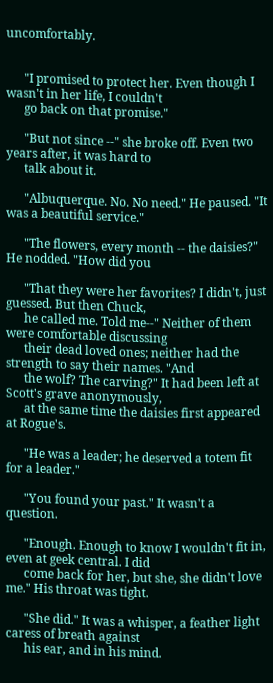uncomfortably.


      "I promised to protect her. Even though I wasn't in her life, I couldn't
      go back on that promise."

      "But not since --" she broke off. Even two years after, it was hard to
      talk about it.

      "Albuquerque. No. No need." He paused. "It was a beautiful service."

      "The flowers, every month -- the daisies?" He nodded. "How did you

      "That they were her favorites? I didn't, just guessed. But then Chuck,
      he called me. Told me--" Neither of them were comfortable discussing
      their dead loved ones; neither had the strength to say their names. "And
      the wolf? The carving?" It had been left at Scott's grave anonymously,
      at the same time the daisies first appeared at Rogue's.

      "He was a leader; he deserved a totem fit for a leader."

      "You found your past." It wasn't a question.

      "Enough. Enough to know I wouldn't fit in, even at geek central. I did
      come back for her, but she, she didn't love me." His throat was tight.

      "She did." It was a whisper, a feather light caress of breath against
      his ear, and in his mind.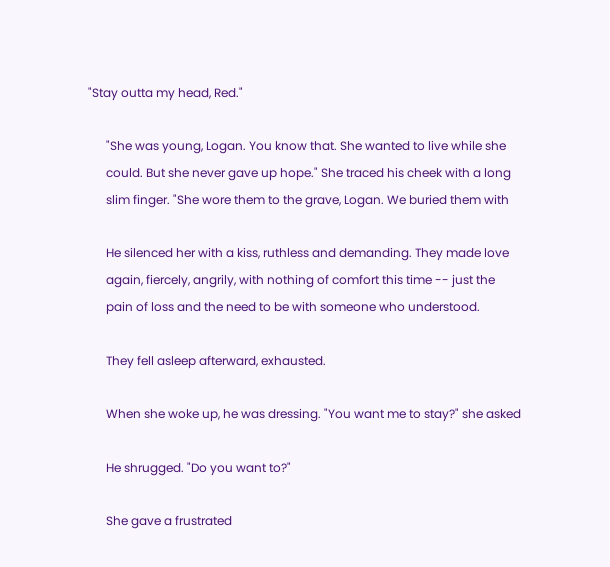"Stay outta my head, Red."

      "She was young, Logan. You know that. She wanted to live while she
      could. But she never gave up hope." She traced his cheek with a long
      slim finger. "She wore them to the grave, Logan. We buried them with

      He silenced her with a kiss, ruthless and demanding. They made love
      again, fiercely, angrily, with nothing of comfort this time -- just the
      pain of loss and the need to be with someone who understood.

      They fell asleep afterward, exhausted.

      When she woke up, he was dressing. "You want me to stay?" she asked

      He shrugged. "Do you want to?"

      She gave a frustrated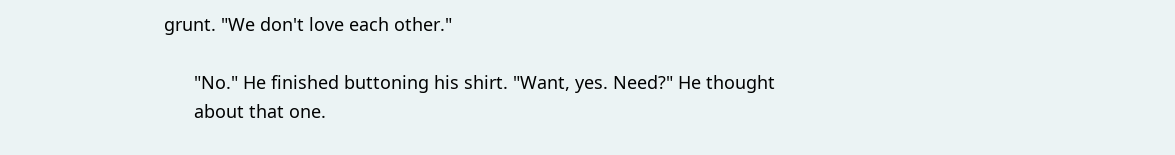grunt. "We don't love each other."

      "No." He finished buttoning his shirt. "Want, yes. Need?" He thought
      about that one.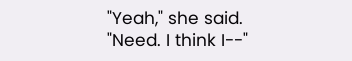"Yeah," she said. "Need. I think I--"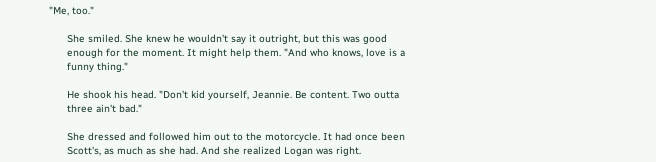"Me, too."

      She smiled. She knew he wouldn't say it outright, but this was good
      enough for the moment. It might help them. "And who knows, love is a
      funny thing."

      He shook his head. "Don't kid yourself, Jeannie. Be content. Two outta
      three ain't bad."

      She dressed and followed him out to the motorcycle. It had once been
      Scott's, as much as she had. And she realized Logan was right.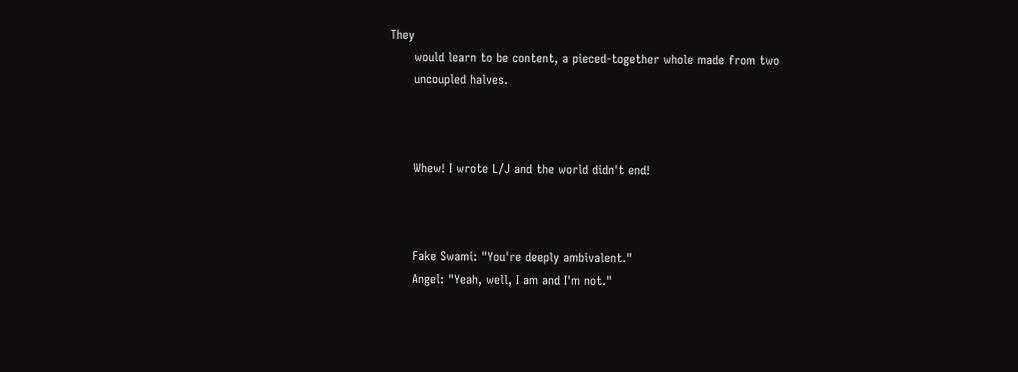They
      would learn to be content, a pieced-together whole made from two
      uncoupled halves.



      Whew! I wrote L/J and the world didn't end!



      Fake Swami: "You're deeply ambivalent."
      Angel: "Yeah, well, I am and I'm not."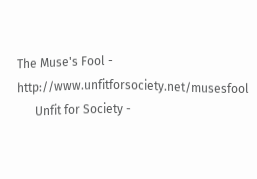The Muse's Fool - http://www.unfitforsociety.net/musesfool
      Unfit for Society -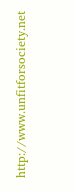http://www.unfitforsociety.net